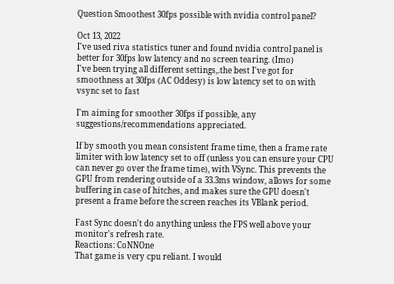Question Smoothest 30fps possible with nvidia control panel?

Oct 13, 2022
I've used riva statistics tuner and found nvidia control panel is better for 30fps low latency and no screen tearing. (Imo)
I've been trying all different settings,.the best I've got for smoothness at 30fps (AC Oddesy) is low latency set to on with vsync set to fast

I'm aiming for smoother 30fps if possible, any suggestions/recommendations appreciated.

If by smooth you mean consistent frame time, then a frame rate limiter with low latency set to off (unless you can ensure your CPU can never go over the frame time), with VSync. This prevents the GPU from rendering outside of a 33.3ms window, allows for some buffering in case of hitches, and makes sure the GPU doesn't present a frame before the screen reaches its VBlank period.

Fast Sync doesn't do anything unless the FPS well above your monitor's refresh rate.
Reactions: CoNNOne
That game is very cpu reliant. I would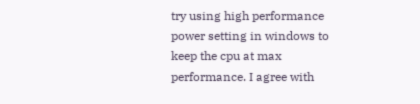try using high performance power setting in windows to keep the cpu at max performance. I agree with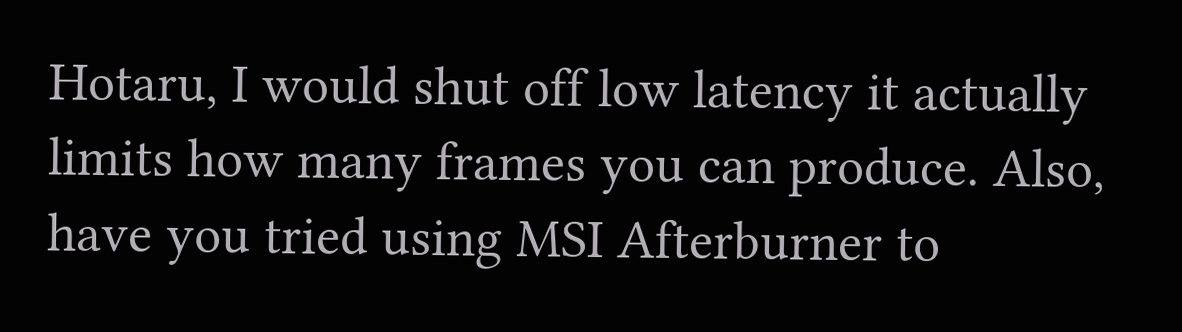Hotaru, I would shut off low latency it actually limits how many frames you can produce. Also, have you tried using MSI Afterburner to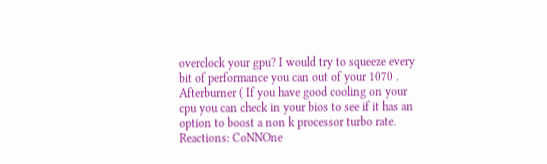overclock your gpu? I would try to squeeze every bit of performance you can out of your 1070 . Afterburner ( If you have good cooling on your cpu you can check in your bios to see if it has an option to boost a non k processor turbo rate.
Reactions: CoNNOne